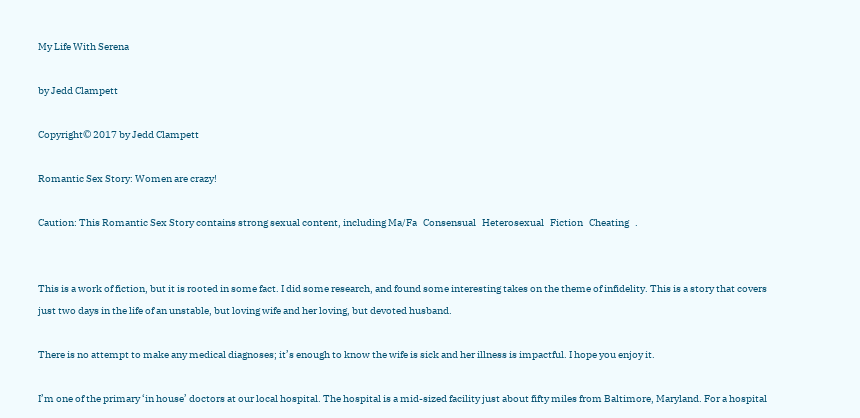My Life With Serena

by Jedd Clampett

Copyright© 2017 by Jedd Clampett

Romantic Sex Story: Women are crazy!

Caution: This Romantic Sex Story contains strong sexual content, including Ma/Fa   Consensual   Heterosexual   Fiction   Cheating   .


This is a work of fiction, but it is rooted in some fact. I did some research, and found some interesting takes on the theme of infidelity. This is a story that covers just two days in the life of an unstable, but loving wife and her loving, but devoted husband.

There is no attempt to make any medical diagnoses; it’s enough to know the wife is sick and her illness is impactful. I hope you enjoy it.

I’m one of the primary ‘in house’ doctors at our local hospital. The hospital is a mid-sized facility just about fifty miles from Baltimore, Maryland. For a hospital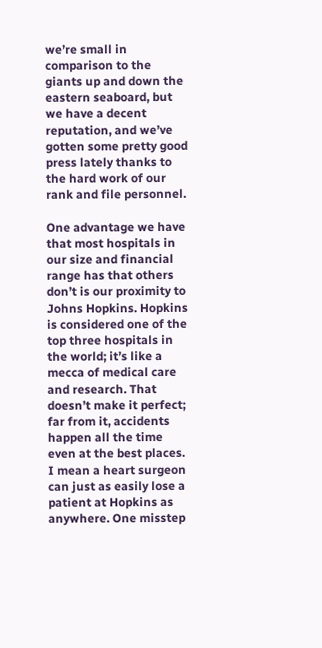we’re small in comparison to the giants up and down the eastern seaboard, but we have a decent reputation, and we’ve gotten some pretty good press lately thanks to the hard work of our rank and file personnel.

One advantage we have that most hospitals in our size and financial range has that others don’t is our proximity to Johns Hopkins. Hopkins is considered one of the top three hospitals in the world; it’s like a mecca of medical care and research. That doesn’t make it perfect; far from it, accidents happen all the time even at the best places. I mean a heart surgeon can just as easily lose a patient at Hopkins as anywhere. One misstep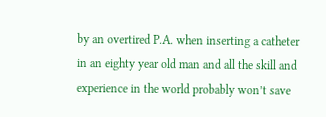by an overtired P.A. when inserting a catheter in an eighty year old man and all the skill and experience in the world probably won’t save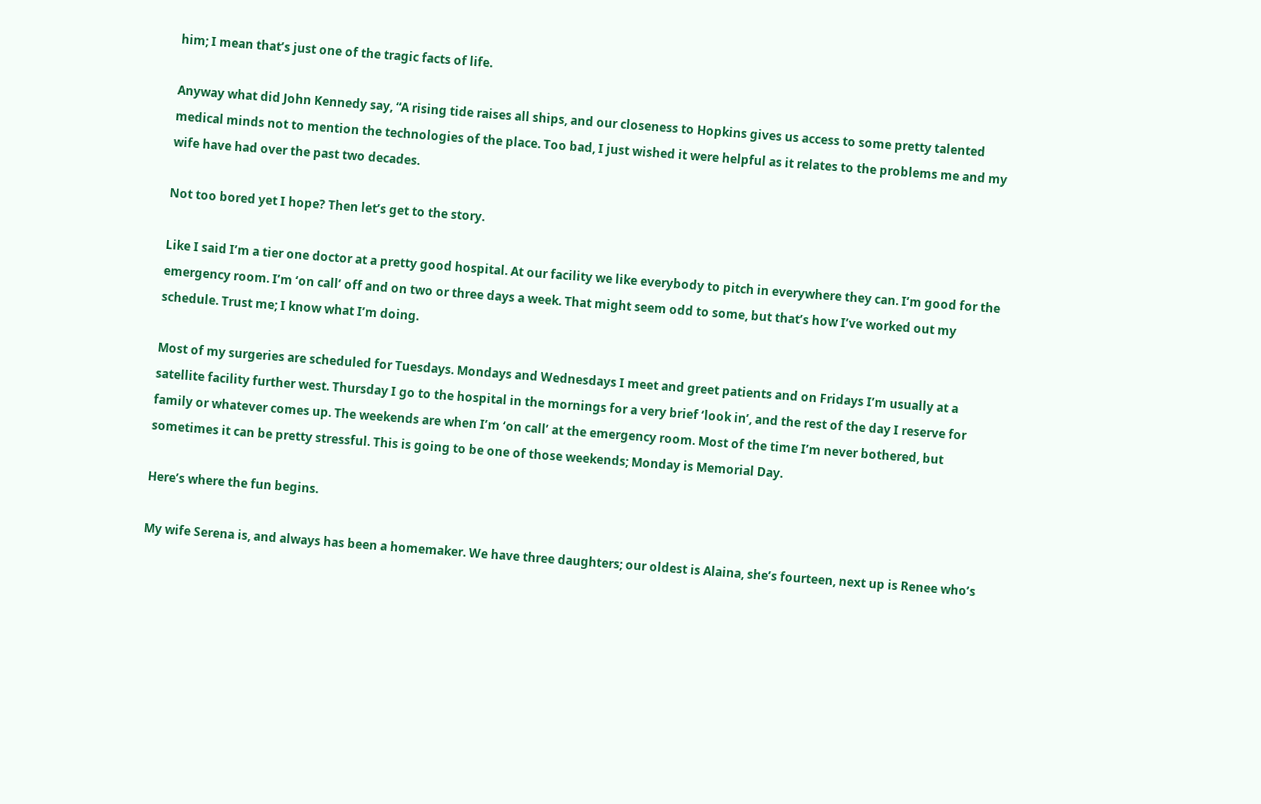him; I mean that’s just one of the tragic facts of life.

Anyway what did John Kennedy say, “A rising tide raises all ships, and our closeness to Hopkins gives us access to some pretty talented medical minds not to mention the technologies of the place. Too bad, I just wished it were helpful as it relates to the problems me and my wife have had over the past two decades.

Not too bored yet I hope? Then let’s get to the story.

Like I said I’m a tier one doctor at a pretty good hospital. At our facility we like everybody to pitch in everywhere they can. I’m good for the emergency room. I’m ‘on call’ off and on two or three days a week. That might seem odd to some, but that’s how I’ve worked out my schedule. Trust me; I know what I’m doing.

Most of my surgeries are scheduled for Tuesdays. Mondays and Wednesdays I meet and greet patients and on Fridays I’m usually at a satellite facility further west. Thursday I go to the hospital in the mornings for a very brief ‘look in’, and the rest of the day I reserve for family or whatever comes up. The weekends are when I’m ‘on call’ at the emergency room. Most of the time I’m never bothered, but sometimes it can be pretty stressful. This is going to be one of those weekends; Monday is Memorial Day.

Here’s where the fun begins.

My wife Serena is, and always has been a homemaker. We have three daughters; our oldest is Alaina, she’s fourteen, next up is Renee who’s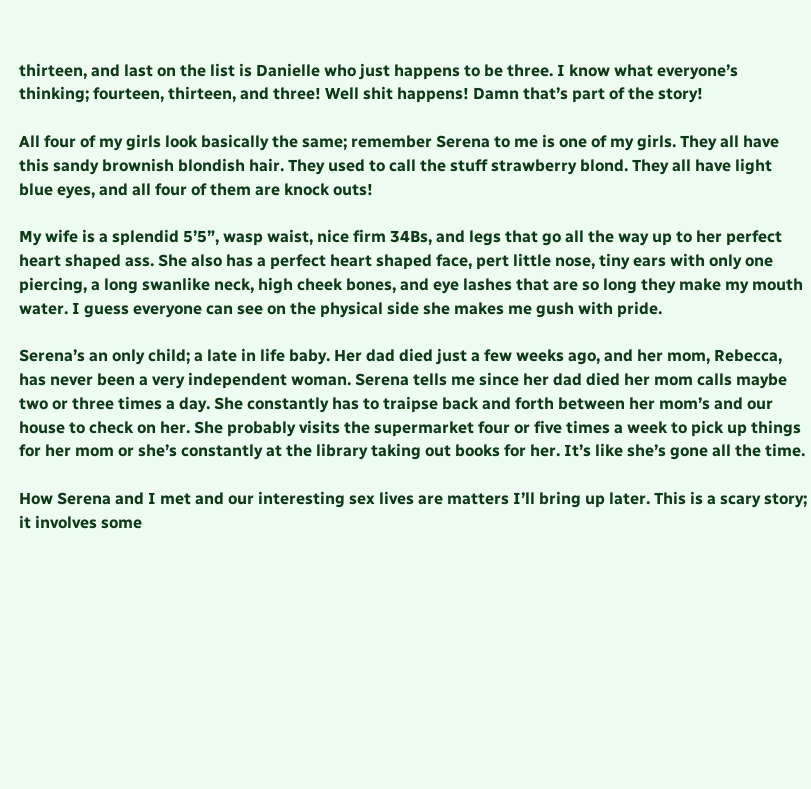thirteen, and last on the list is Danielle who just happens to be three. I know what everyone’s thinking; fourteen, thirteen, and three! Well shit happens! Damn that’s part of the story!

All four of my girls look basically the same; remember Serena to me is one of my girls. They all have this sandy brownish blondish hair. They used to call the stuff strawberry blond. They all have light blue eyes, and all four of them are knock outs!

My wife is a splendid 5’5”, wasp waist, nice firm 34Bs, and legs that go all the way up to her perfect heart shaped ass. She also has a perfect heart shaped face, pert little nose, tiny ears with only one piercing, a long swanlike neck, high cheek bones, and eye lashes that are so long they make my mouth water. I guess everyone can see on the physical side she makes me gush with pride.

Serena’s an only child; a late in life baby. Her dad died just a few weeks ago, and her mom, Rebecca, has never been a very independent woman. Serena tells me since her dad died her mom calls maybe two or three times a day. She constantly has to traipse back and forth between her mom’s and our house to check on her. She probably visits the supermarket four or five times a week to pick up things for her mom or she’s constantly at the library taking out books for her. It’s like she’s gone all the time.

How Serena and I met and our interesting sex lives are matters I’ll bring up later. This is a scary story; it involves some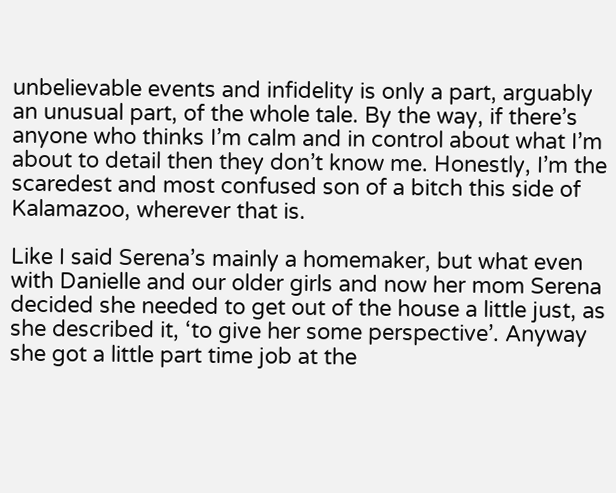unbelievable events and infidelity is only a part, arguably an unusual part, of the whole tale. By the way, if there’s anyone who thinks I’m calm and in control about what I’m about to detail then they don’t know me. Honestly, I’m the scaredest and most confused son of a bitch this side of Kalamazoo, wherever that is.

Like I said Serena’s mainly a homemaker, but what even with Danielle and our older girls and now her mom Serena decided she needed to get out of the house a little just, as she described it, ‘to give her some perspective’. Anyway she got a little part time job at the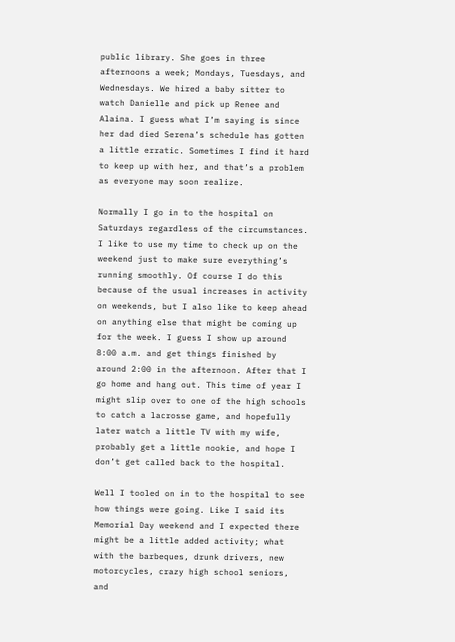public library. She goes in three afternoons a week; Mondays, Tuesdays, and Wednesdays. We hired a baby sitter to watch Danielle and pick up Renee and Alaina. I guess what I’m saying is since her dad died Serena’s schedule has gotten a little erratic. Sometimes I find it hard to keep up with her, and that’s a problem as everyone may soon realize.

Normally I go in to the hospital on Saturdays regardless of the circumstances. I like to use my time to check up on the weekend just to make sure everything’s running smoothly. Of course I do this because of the usual increases in activity on weekends, but I also like to keep ahead on anything else that might be coming up for the week. I guess I show up around 8:00 a.m. and get things finished by around 2:00 in the afternoon. After that I go home and hang out. This time of year I might slip over to one of the high schools to catch a lacrosse game, and hopefully later watch a little TV with my wife, probably get a little nookie, and hope I don’t get called back to the hospital.

Well I tooled on in to the hospital to see how things were going. Like I said its Memorial Day weekend and I expected there might be a little added activity; what with the barbeques, drunk drivers, new motorcycles, crazy high school seniors, and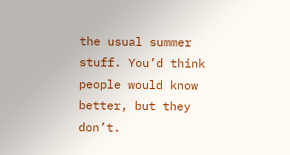the usual summer stuff. You’d think people would know better, but they don’t.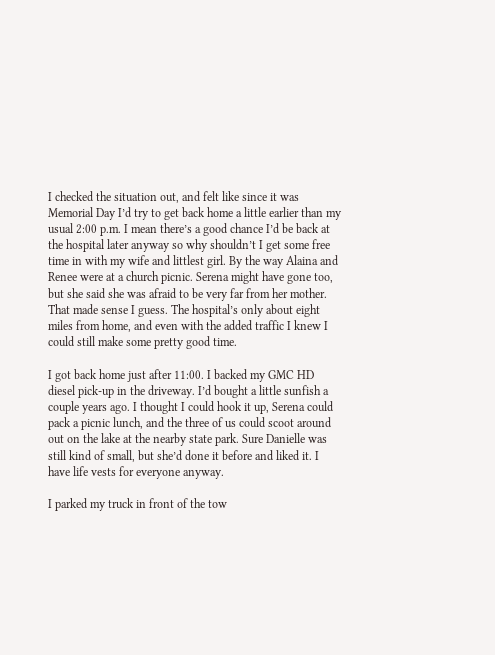I checked the situation out, and felt like since it was Memorial Day I’d try to get back home a little earlier than my usual 2:00 p.m. I mean there’s a good chance I’d be back at the hospital later anyway so why shouldn’t I get some free time in with my wife and littlest girl. By the way Alaina and Renee were at a church picnic. Serena might have gone too, but she said she was afraid to be very far from her mother. That made sense I guess. The hospital’s only about eight miles from home, and even with the added traffic I knew I could still make some pretty good time.

I got back home just after 11:00. I backed my GMC HD diesel pick-up in the driveway. I’d bought a little sunfish a couple years ago. I thought I could hook it up, Serena could pack a picnic lunch, and the three of us could scoot around out on the lake at the nearby state park. Sure Danielle was still kind of small, but she’d done it before and liked it. I have life vests for everyone anyway.

I parked my truck in front of the tow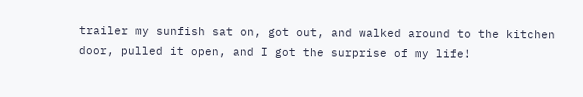trailer my sunfish sat on, got out, and walked around to the kitchen door, pulled it open, and I got the surprise of my life!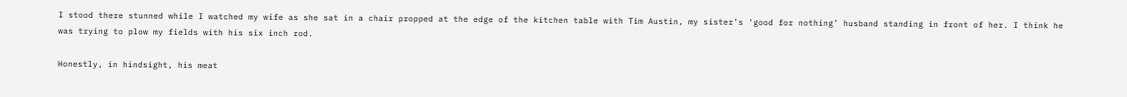I stood there stunned while I watched my wife as she sat in a chair propped at the edge of the kitchen table with Tim Austin, my sister’s ‘good for nothing’ husband standing in front of her. I think he was trying to plow my fields with his six inch rod.

Honestly, in hindsight, his meat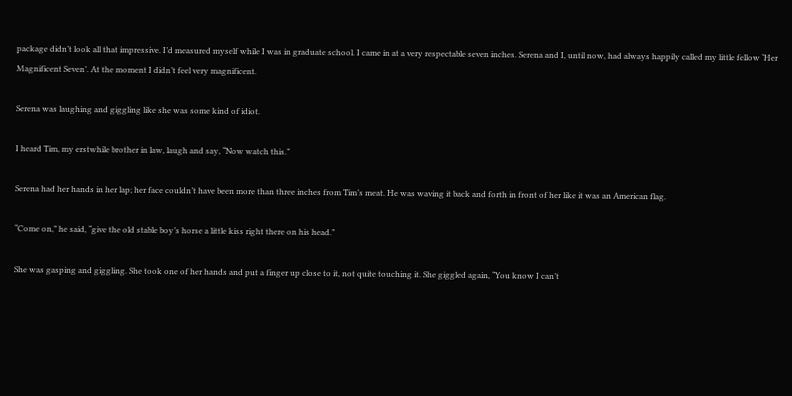package didn’t look all that impressive. I’d measured myself while I was in graduate school. I came in at a very respectable seven inches. Serena and I, until now, had always happily called my little fellow ‘Her Magnificent Seven’. At the moment I didn’t feel very magnificent.

Serena was laughing and giggling like she was some kind of idiot.

I heard Tim, my erstwhile brother in law, laugh and say, “Now watch this.”

Serena had her hands in her lap; her face couldn’t have been more than three inches from Tim’s meat. He was waving it back and forth in front of her like it was an American flag.

“Come on,” he said, “give the old stable boy’s horse a little kiss right there on his head.”

She was gasping and giggling. She took one of her hands and put a finger up close to it, not quite touching it. She giggled again, “You know I can’t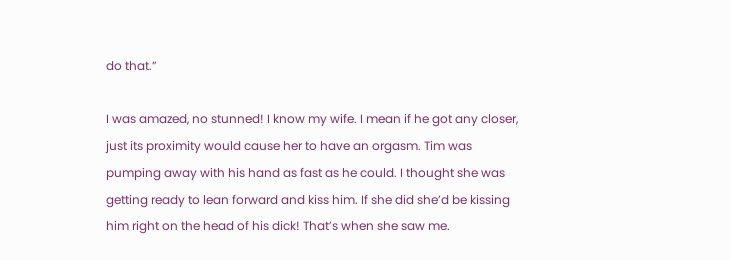do that.”

I was amazed, no stunned! I know my wife. I mean if he got any closer, just its proximity would cause her to have an orgasm. Tim was pumping away with his hand as fast as he could. I thought she was getting ready to lean forward and kiss him. If she did she’d be kissing him right on the head of his dick! That’s when she saw me.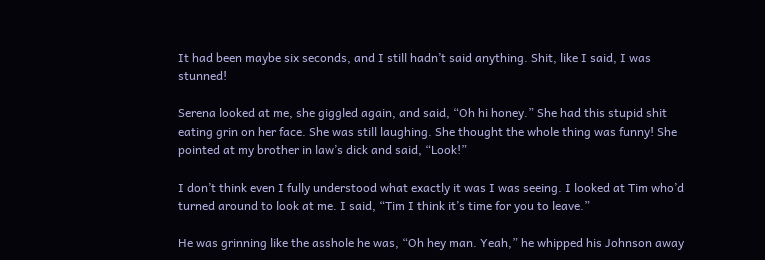It had been maybe six seconds, and I still hadn’t said anything. Shit, like I said, I was stunned!

Serena looked at me, she giggled again, and said, “Oh hi honey.” She had this stupid shit eating grin on her face. She was still laughing. She thought the whole thing was funny! She pointed at my brother in law’s dick and said, “Look!”

I don’t think even I fully understood what exactly it was I was seeing. I looked at Tim who’d turned around to look at me. I said, “Tim I think it’s time for you to leave.”

He was grinning like the asshole he was, “Oh hey man. Yeah,” he whipped his Johnson away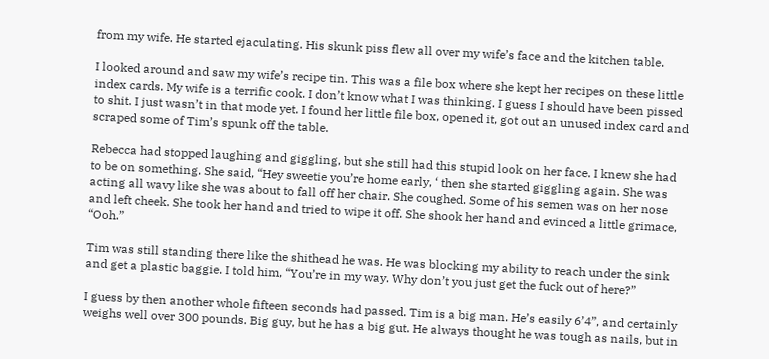from my wife. He started ejaculating. His skunk piss flew all over my wife’s face and the kitchen table.

I looked around and saw my wife’s recipe tin. This was a file box where she kept her recipes on these little index cards. My wife is a terrific cook. I don’t know what I was thinking. I guess I should have been pissed to shit. I just wasn’t in that mode yet. I found her little file box, opened it, got out an unused index card and scraped some of Tim’s spunk off the table.

Rebecca had stopped laughing and giggling, but she still had this stupid look on her face. I knew she had to be on something. She said, “Hey sweetie you’re home early, ‘ then she started giggling again. She was acting all wavy like she was about to fall off her chair. She coughed. Some of his semen was on her nose and left cheek. She took her hand and tried to wipe it off. She shook her hand and evinced a little grimace, “Ooh.”

Tim was still standing there like the shithead he was. He was blocking my ability to reach under the sink and get a plastic baggie. I told him, “You’re in my way. Why don’t you just get the fuck out of here?”

I guess by then another whole fifteen seconds had passed. Tim is a big man. He’s easily 6’4”, and certainly weighs well over 300 pounds. Big guy, but he has a big gut. He always thought he was tough as nails, but in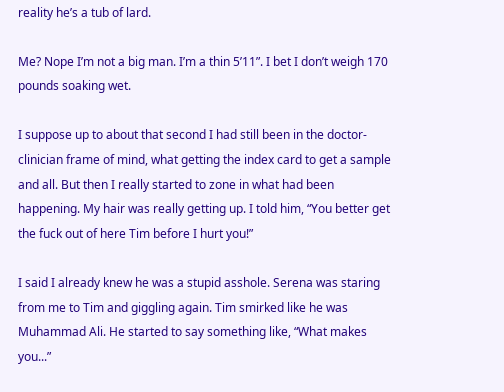reality he’s a tub of lard.

Me? Nope I’m not a big man. I’m a thin 5’11”. I bet I don’t weigh 170 pounds soaking wet.

I suppose up to about that second I had still been in the doctor-clinician frame of mind, what getting the index card to get a sample and all. But then I really started to zone in what had been happening. My hair was really getting up. I told him, “You better get the fuck out of here Tim before I hurt you!”

I said I already knew he was a stupid asshole. Serena was staring from me to Tim and giggling again. Tim smirked like he was Muhammad Ali. He started to say something like, “What makes you...”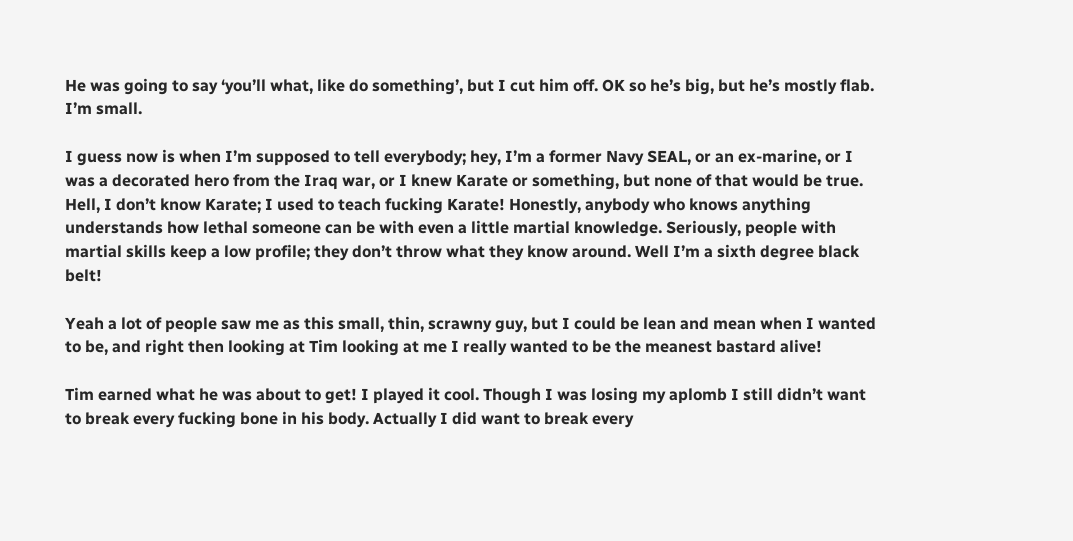He was going to say ‘you’ll what, like do something’, but I cut him off. OK so he’s big, but he’s mostly flab. I’m small.

I guess now is when I’m supposed to tell everybody; hey, I’m a former Navy SEAL, or an ex-marine, or I was a decorated hero from the Iraq war, or I knew Karate or something, but none of that would be true. Hell, I don’t know Karate; I used to teach fucking Karate! Honestly, anybody who knows anything understands how lethal someone can be with even a little martial knowledge. Seriously, people with martial skills keep a low profile; they don’t throw what they know around. Well I’m a sixth degree black belt!

Yeah a lot of people saw me as this small, thin, scrawny guy, but I could be lean and mean when I wanted to be, and right then looking at Tim looking at me I really wanted to be the meanest bastard alive!

Tim earned what he was about to get! I played it cool. Though I was losing my aplomb I still didn’t want to break every fucking bone in his body. Actually I did want to break every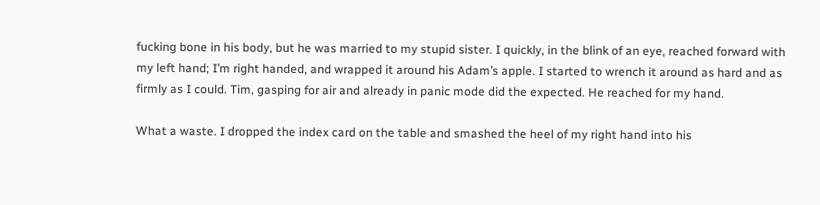fucking bone in his body, but he was married to my stupid sister. I quickly, in the blink of an eye, reached forward with my left hand; I’m right handed, and wrapped it around his Adam’s apple. I started to wrench it around as hard and as firmly as I could. Tim, gasping for air and already in panic mode did the expected. He reached for my hand.

What a waste. I dropped the index card on the table and smashed the heel of my right hand into his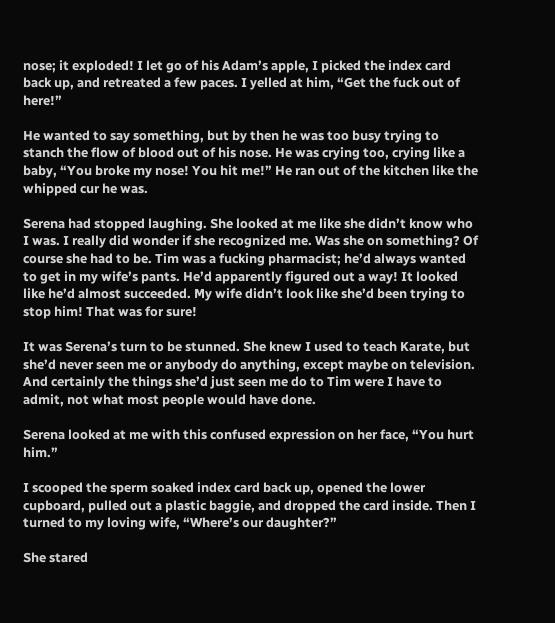nose; it exploded! I let go of his Adam’s apple, I picked the index card back up, and retreated a few paces. I yelled at him, “Get the fuck out of here!”

He wanted to say something, but by then he was too busy trying to stanch the flow of blood out of his nose. He was crying too, crying like a baby, “You broke my nose! You hit me!” He ran out of the kitchen like the whipped cur he was.

Serena had stopped laughing. She looked at me like she didn’t know who I was. I really did wonder if she recognized me. Was she on something? Of course she had to be. Tim was a fucking pharmacist; he’d always wanted to get in my wife’s pants. He’d apparently figured out a way! It looked like he’d almost succeeded. My wife didn’t look like she’d been trying to stop him! That was for sure!

It was Serena’s turn to be stunned. She knew I used to teach Karate, but she’d never seen me or anybody do anything, except maybe on television. And certainly the things she’d just seen me do to Tim were I have to admit, not what most people would have done.

Serena looked at me with this confused expression on her face, “You hurt him.”

I scooped the sperm soaked index card back up, opened the lower cupboard, pulled out a plastic baggie, and dropped the card inside. Then I turned to my loving wife, “Where’s our daughter?”

She stared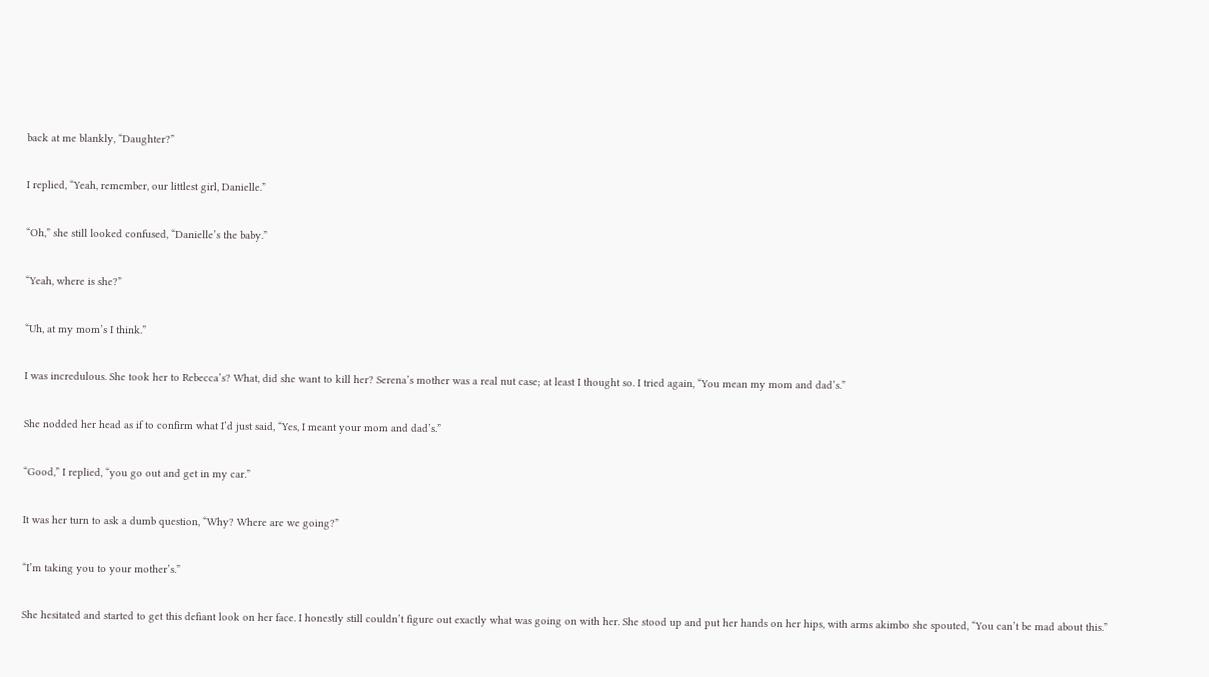back at me blankly, “Daughter?”

I replied, “Yeah, remember, our littlest girl, Danielle.”

“Oh,” she still looked confused, “Danielle’s the baby.”

“Yeah, where is she?”

“Uh, at my mom’s I think.”

I was incredulous. She took her to Rebecca’s? What, did she want to kill her? Serena’s mother was a real nut case; at least I thought so. I tried again, “You mean my mom and dad’s.”

She nodded her head as if to confirm what I’d just said, “Yes, I meant your mom and dad’s.”

“Good,” I replied, “you go out and get in my car.”

It was her turn to ask a dumb question, “Why? Where are we going?”

“I’m taking you to your mother’s.”

She hesitated and started to get this defiant look on her face. I honestly still couldn’t figure out exactly what was going on with her. She stood up and put her hands on her hips, with arms akimbo she spouted, “You can’t be mad about this.”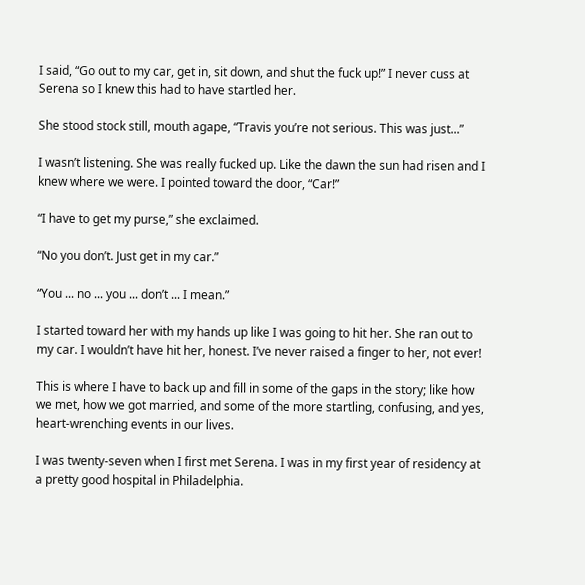I said, “Go out to my car, get in, sit down, and shut the fuck up!” I never cuss at Serena so I knew this had to have startled her.

She stood stock still, mouth agape, “Travis you’re not serious. This was just...”

I wasn’t listening. She was really fucked up. Like the dawn the sun had risen and I knew where we were. I pointed toward the door, “Car!”

“I have to get my purse,” she exclaimed.

“No you don’t. Just get in my car.”

“You ... no ... you ... don’t ... I mean.”

I started toward her with my hands up like I was going to hit her. She ran out to my car. I wouldn’t have hit her, honest. I’ve never raised a finger to her, not ever!

This is where I have to back up and fill in some of the gaps in the story; like how we met, how we got married, and some of the more startling, confusing, and yes, heart-wrenching events in our lives.

I was twenty-seven when I first met Serena. I was in my first year of residency at a pretty good hospital in Philadelphia.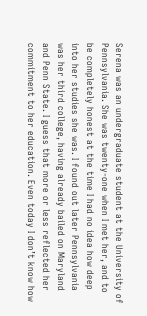Serena was an undergraduate student at the University of Pennsylvania. She was twenty-one when I met her, and to be completely honest at the time I had no idea how deep into her studies she was. I found out later Pennsylvania was her third college, having already bailed on Maryland and Penn State. I guess that more or less reflected her commitment to her education. Even today I don’t know how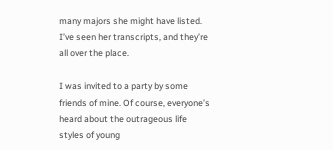many majors she might have listed. I’ve seen her transcripts, and they’re all over the place.

I was invited to a party by some friends of mine. Of course, everyone’s heard about the outrageous life styles of young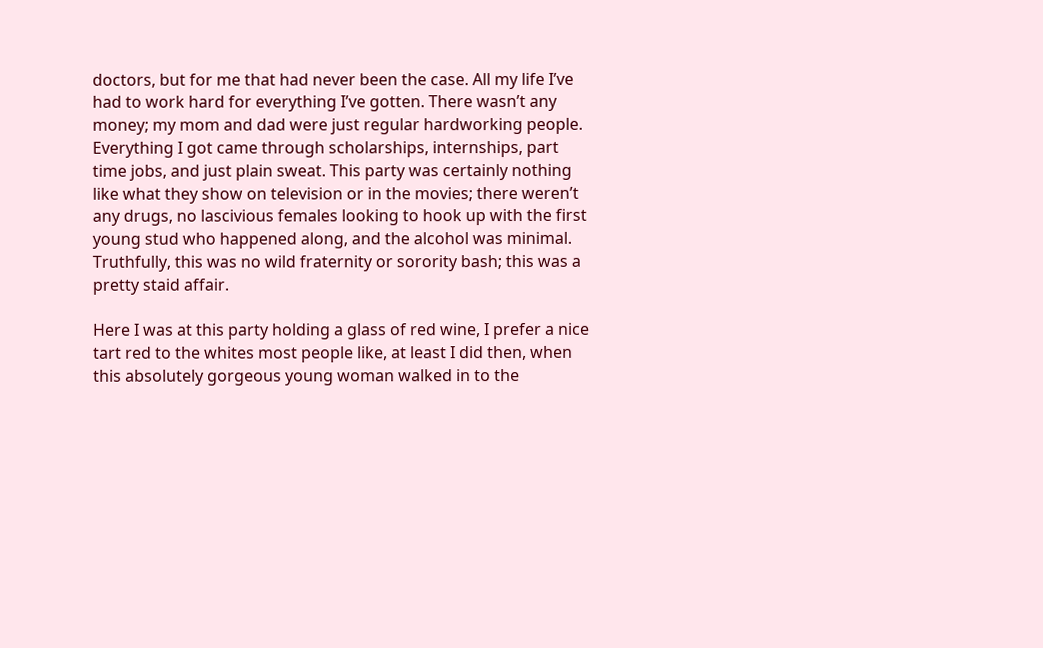doctors, but for me that had never been the case. All my life I’ve had to work hard for everything I’ve gotten. There wasn’t any money; my mom and dad were just regular hardworking people. Everything I got came through scholarships, internships, part time jobs, and just plain sweat. This party was certainly nothing like what they show on television or in the movies; there weren’t any drugs, no lascivious females looking to hook up with the first young stud who happened along, and the alcohol was minimal. Truthfully, this was no wild fraternity or sorority bash; this was a pretty staid affair.

Here I was at this party holding a glass of red wine, I prefer a nice tart red to the whites most people like, at least I did then, when this absolutely gorgeous young woman walked in to the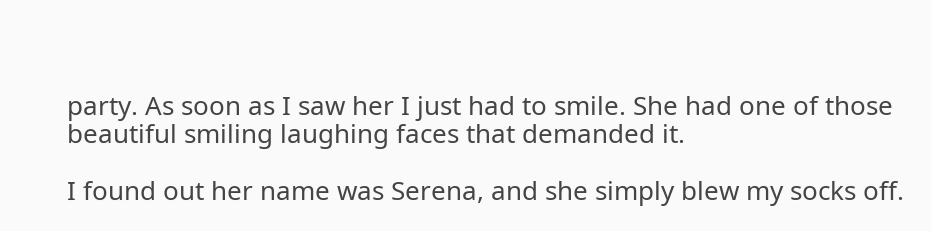party. As soon as I saw her I just had to smile. She had one of those beautiful smiling laughing faces that demanded it.

I found out her name was Serena, and she simply blew my socks off.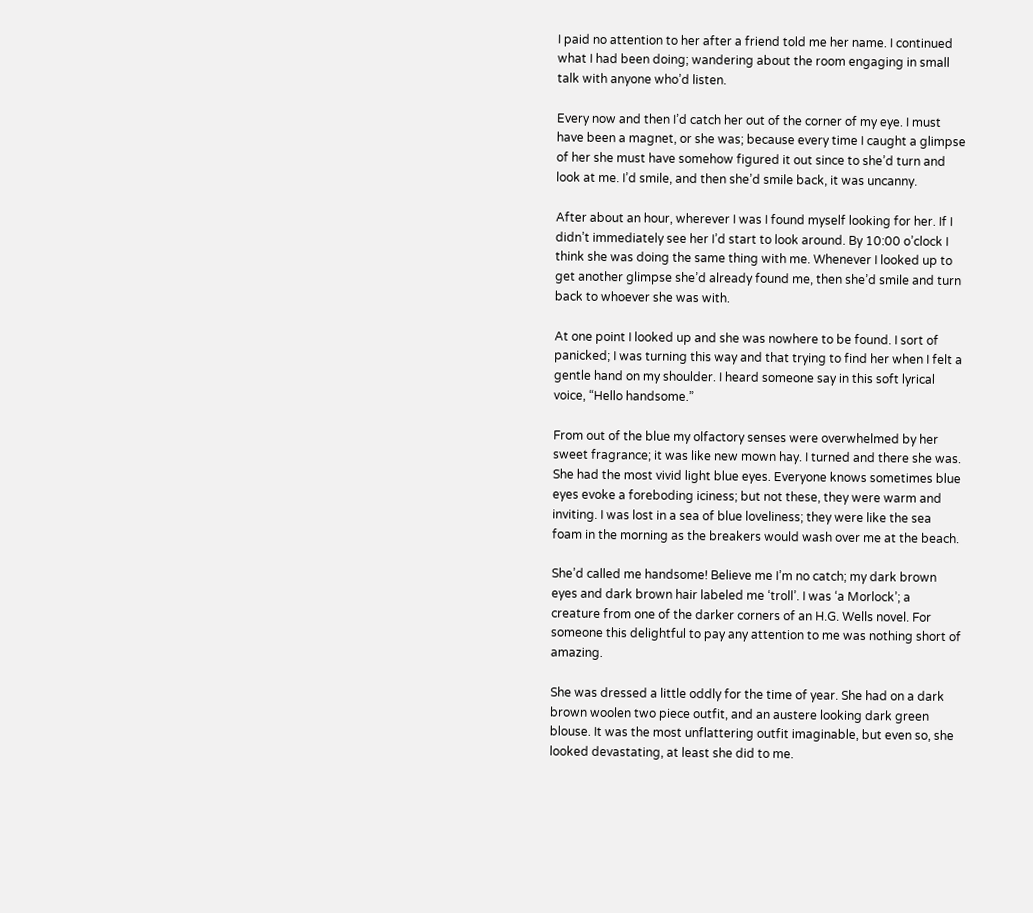I paid no attention to her after a friend told me her name. I continued what I had been doing; wandering about the room engaging in small talk with anyone who’d listen.

Every now and then I’d catch her out of the corner of my eye. I must have been a magnet, or she was; because every time I caught a glimpse of her she must have somehow figured it out since to she’d turn and look at me. I’d smile, and then she’d smile back, it was uncanny.

After about an hour, wherever I was I found myself looking for her. If I didn’t immediately see her I’d start to look around. By 10:00 o’clock I think she was doing the same thing with me. Whenever I looked up to get another glimpse she’d already found me, then she’d smile and turn back to whoever she was with.

At one point I looked up and she was nowhere to be found. I sort of panicked; I was turning this way and that trying to find her when I felt a gentle hand on my shoulder. I heard someone say in this soft lyrical voice, “Hello handsome.”

From out of the blue my olfactory senses were overwhelmed by her sweet fragrance; it was like new mown hay. I turned and there she was. She had the most vivid light blue eyes. Everyone knows sometimes blue eyes evoke a foreboding iciness; but not these, they were warm and inviting. I was lost in a sea of blue loveliness; they were like the sea foam in the morning as the breakers would wash over me at the beach.

She’d called me handsome! Believe me I’m no catch; my dark brown eyes and dark brown hair labeled me ‘troll’. I was ‘a Morlock’; a creature from one of the darker corners of an H.G. Wells novel. For someone this delightful to pay any attention to me was nothing short of amazing.

She was dressed a little oddly for the time of year. She had on a dark brown woolen two piece outfit, and an austere looking dark green blouse. It was the most unflattering outfit imaginable, but even so, she looked devastating, at least she did to me.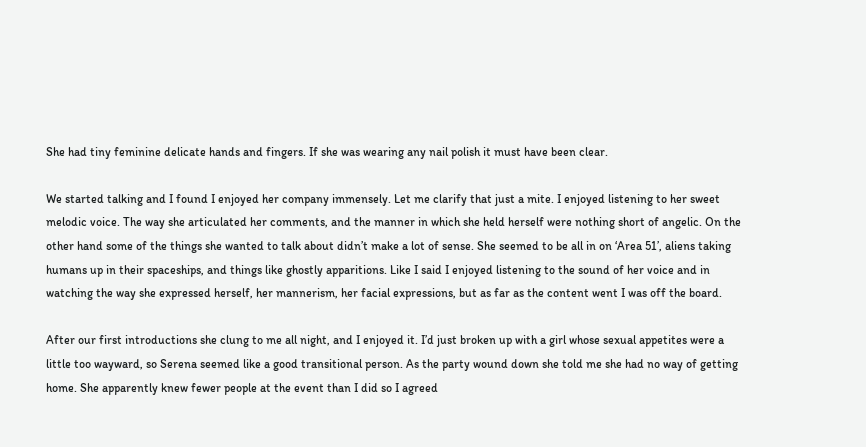She had tiny feminine delicate hands and fingers. If she was wearing any nail polish it must have been clear.

We started talking and I found I enjoyed her company immensely. Let me clarify that just a mite. I enjoyed listening to her sweet melodic voice. The way she articulated her comments, and the manner in which she held herself were nothing short of angelic. On the other hand some of the things she wanted to talk about didn’t make a lot of sense. She seemed to be all in on ‘Area 51’, aliens taking humans up in their spaceships, and things like ghostly apparitions. Like I said I enjoyed listening to the sound of her voice and in watching the way she expressed herself, her mannerism, her facial expressions, but as far as the content went I was off the board.

After our first introductions she clung to me all night, and I enjoyed it. I’d just broken up with a girl whose sexual appetites were a little too wayward, so Serena seemed like a good transitional person. As the party wound down she told me she had no way of getting home. She apparently knew fewer people at the event than I did so I agreed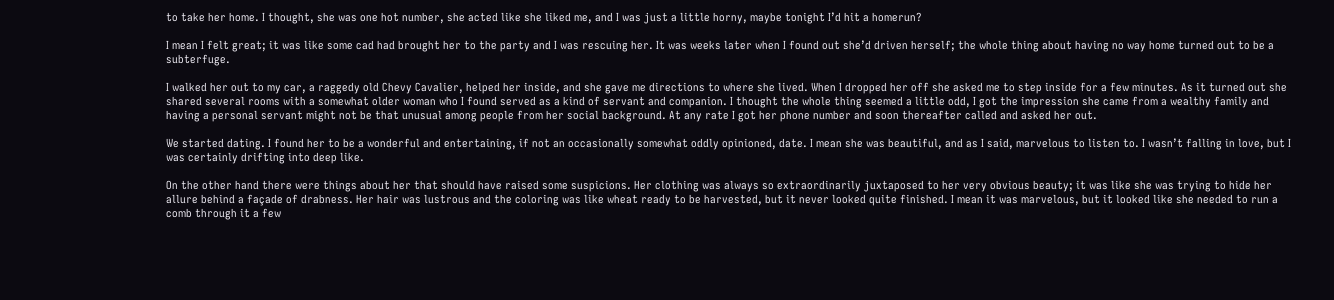to take her home. I thought, she was one hot number, she acted like she liked me, and I was just a little horny, maybe tonight I’d hit a homerun?

I mean I felt great; it was like some cad had brought her to the party and I was rescuing her. It was weeks later when I found out she’d driven herself; the whole thing about having no way home turned out to be a subterfuge.

I walked her out to my car, a raggedy old Chevy Cavalier, helped her inside, and she gave me directions to where she lived. When I dropped her off she asked me to step inside for a few minutes. As it turned out she shared several rooms with a somewhat older woman who I found served as a kind of servant and companion. I thought the whole thing seemed a little odd, I got the impression she came from a wealthy family and having a personal servant might not be that unusual among people from her social background. At any rate I got her phone number and soon thereafter called and asked her out.

We started dating. I found her to be a wonderful and entertaining, if not an occasionally somewhat oddly opinioned, date. I mean she was beautiful, and as I said, marvelous to listen to. I wasn’t falling in love, but I was certainly drifting into deep like.

On the other hand there were things about her that should have raised some suspicions. Her clothing was always so extraordinarily juxtaposed to her very obvious beauty; it was like she was trying to hide her allure behind a façade of drabness. Her hair was lustrous and the coloring was like wheat ready to be harvested, but it never looked quite finished. I mean it was marvelous, but it looked like she needed to run a comb through it a few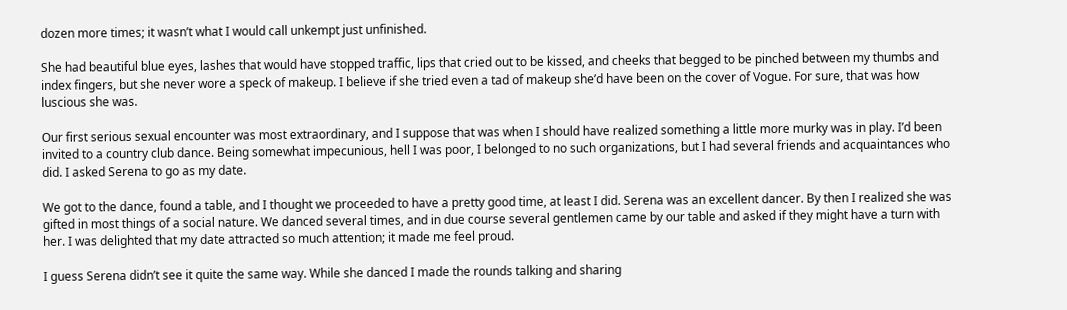dozen more times; it wasn’t what I would call unkempt just unfinished.

She had beautiful blue eyes, lashes that would have stopped traffic, lips that cried out to be kissed, and cheeks that begged to be pinched between my thumbs and index fingers, but she never wore a speck of makeup. I believe if she tried even a tad of makeup she’d have been on the cover of Vogue. For sure, that was how luscious she was.

Our first serious sexual encounter was most extraordinary, and I suppose that was when I should have realized something a little more murky was in play. I’d been invited to a country club dance. Being somewhat impecunious, hell I was poor, I belonged to no such organizations, but I had several friends and acquaintances who did. I asked Serena to go as my date.

We got to the dance, found a table, and I thought we proceeded to have a pretty good time, at least I did. Serena was an excellent dancer. By then I realized she was gifted in most things of a social nature. We danced several times, and in due course several gentlemen came by our table and asked if they might have a turn with her. I was delighted that my date attracted so much attention; it made me feel proud.

I guess Serena didn’t see it quite the same way. While she danced I made the rounds talking and sharing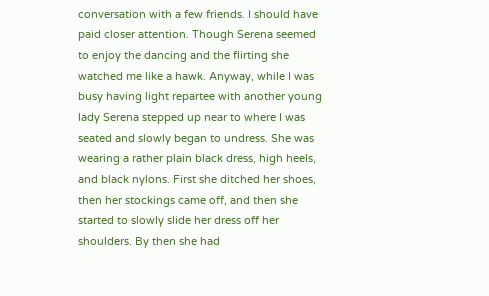conversation with a few friends. I should have paid closer attention. Though Serena seemed to enjoy the dancing and the flirting she watched me like a hawk. Anyway, while I was busy having light repartee with another young lady Serena stepped up near to where I was seated and slowly began to undress. She was wearing a rather plain black dress, high heels, and black nylons. First she ditched her shoes, then her stockings came off, and then she started to slowly slide her dress off her shoulders. By then she had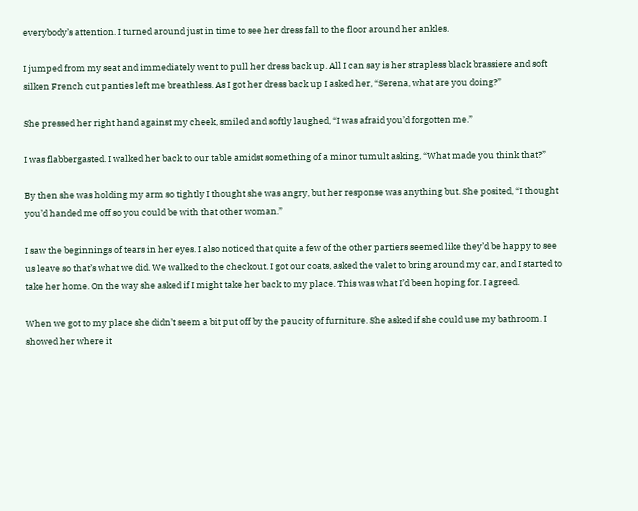everybody’s attention. I turned around just in time to see her dress fall to the floor around her ankles.

I jumped from my seat and immediately went to pull her dress back up. All I can say is her strapless black brassiere and soft silken French cut panties left me breathless. As I got her dress back up I asked her, “Serena, what are you doing?”

She pressed her right hand against my cheek, smiled and softly laughed, “I was afraid you’d forgotten me.”

I was flabbergasted. I walked her back to our table amidst something of a minor tumult asking, “What made you think that?”

By then she was holding my arm so tightly I thought she was angry, but her response was anything but. She posited, “I thought you’d handed me off so you could be with that other woman.”

I saw the beginnings of tears in her eyes. I also noticed that quite a few of the other partiers seemed like they’d be happy to see us leave so that’s what we did. We walked to the checkout. I got our coats, asked the valet to bring around my car, and I started to take her home. On the way she asked if I might take her back to my place. This was what I’d been hoping for. I agreed.

When we got to my place she didn’t seem a bit put off by the paucity of furniture. She asked if she could use my bathroom. I showed her where it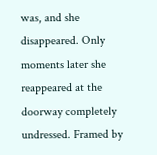was, and she disappeared. Only moments later she reappeared at the doorway completely undressed. Framed by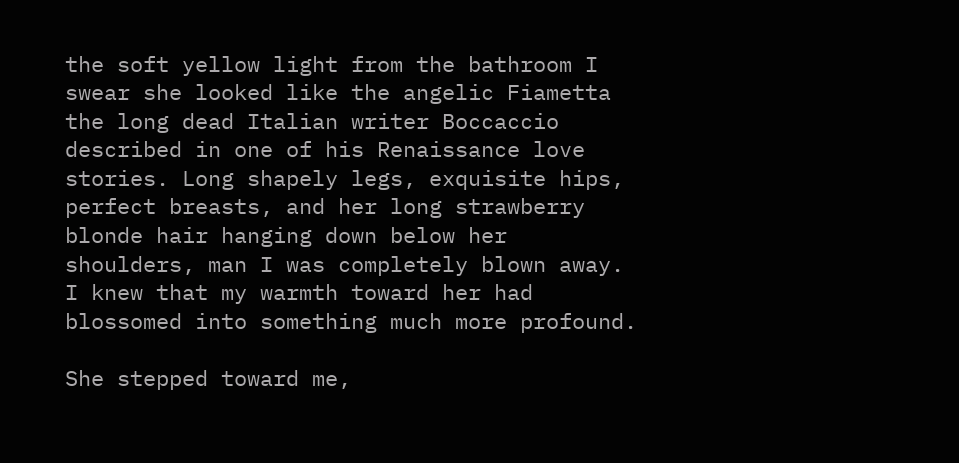the soft yellow light from the bathroom I swear she looked like the angelic Fiametta the long dead Italian writer Boccaccio described in one of his Renaissance love stories. Long shapely legs, exquisite hips, perfect breasts, and her long strawberry blonde hair hanging down below her shoulders, man I was completely blown away. I knew that my warmth toward her had blossomed into something much more profound.

She stepped toward me,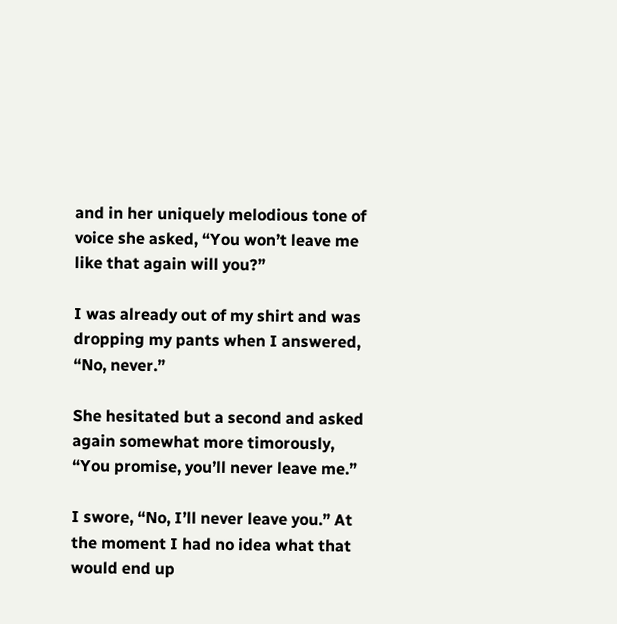and in her uniquely melodious tone of voice she asked, “You won’t leave me like that again will you?”

I was already out of my shirt and was dropping my pants when I answered, “No, never.”

She hesitated but a second and asked again somewhat more timorously, “You promise, you’ll never leave me.”

I swore, “No, I’ll never leave you.” At the moment I had no idea what that would end up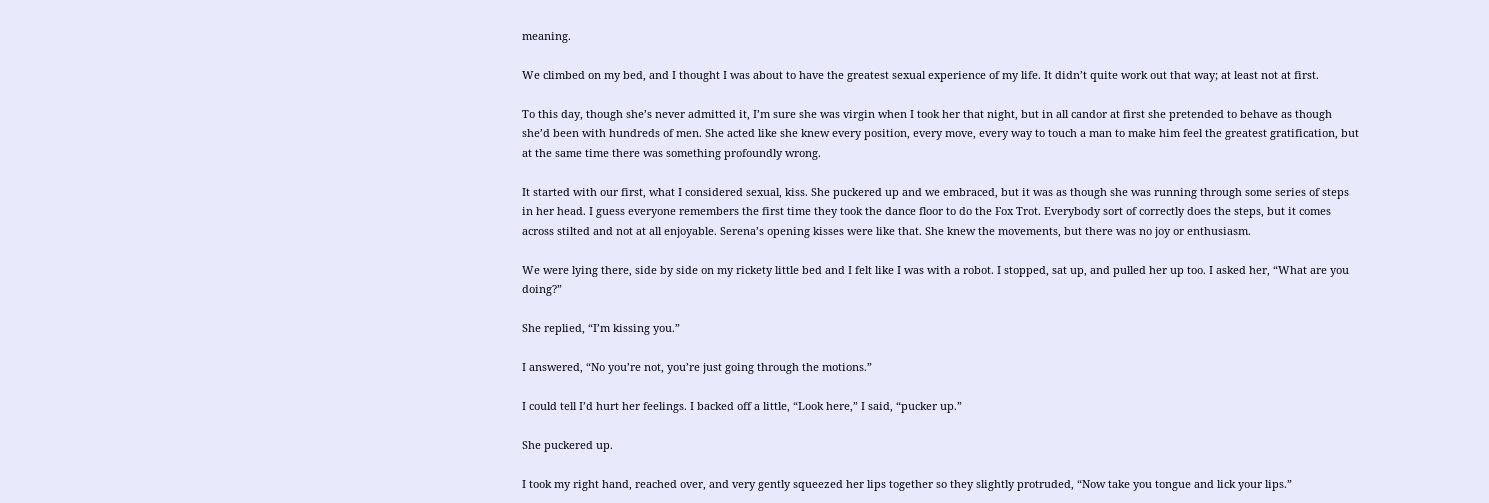meaning.

We climbed on my bed, and I thought I was about to have the greatest sexual experience of my life. It didn’t quite work out that way; at least not at first.

To this day, though she’s never admitted it, I’m sure she was virgin when I took her that night, but in all candor at first she pretended to behave as though she’d been with hundreds of men. She acted like she knew every position, every move, every way to touch a man to make him feel the greatest gratification, but at the same time there was something profoundly wrong.

It started with our first, what I considered sexual, kiss. She puckered up and we embraced, but it was as though she was running through some series of steps in her head. I guess everyone remembers the first time they took the dance floor to do the Fox Trot. Everybody sort of correctly does the steps, but it comes across stilted and not at all enjoyable. Serena’s opening kisses were like that. She knew the movements, but there was no joy or enthusiasm.

We were lying there, side by side on my rickety little bed and I felt like I was with a robot. I stopped, sat up, and pulled her up too. I asked her, “What are you doing?”

She replied, “I’m kissing you.”

I answered, “No you’re not, you’re just going through the motions.”

I could tell I’d hurt her feelings. I backed off a little, “Look here,” I said, “pucker up.”

She puckered up.

I took my right hand, reached over, and very gently squeezed her lips together so they slightly protruded, “Now take you tongue and lick your lips.”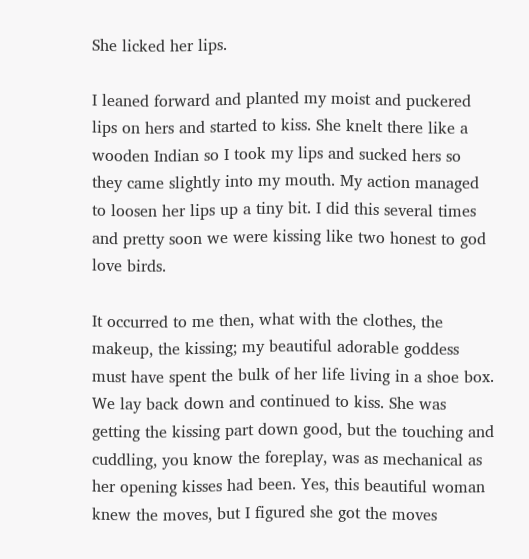She licked her lips.

I leaned forward and planted my moist and puckered lips on hers and started to kiss. She knelt there like a wooden Indian so I took my lips and sucked hers so they came slightly into my mouth. My action managed to loosen her lips up a tiny bit. I did this several times and pretty soon we were kissing like two honest to god love birds.

It occurred to me then, what with the clothes, the makeup, the kissing; my beautiful adorable goddess must have spent the bulk of her life living in a shoe box. We lay back down and continued to kiss. She was getting the kissing part down good, but the touching and cuddling, you know the foreplay, was as mechanical as her opening kisses had been. Yes, this beautiful woman knew the moves, but I figured she got the moves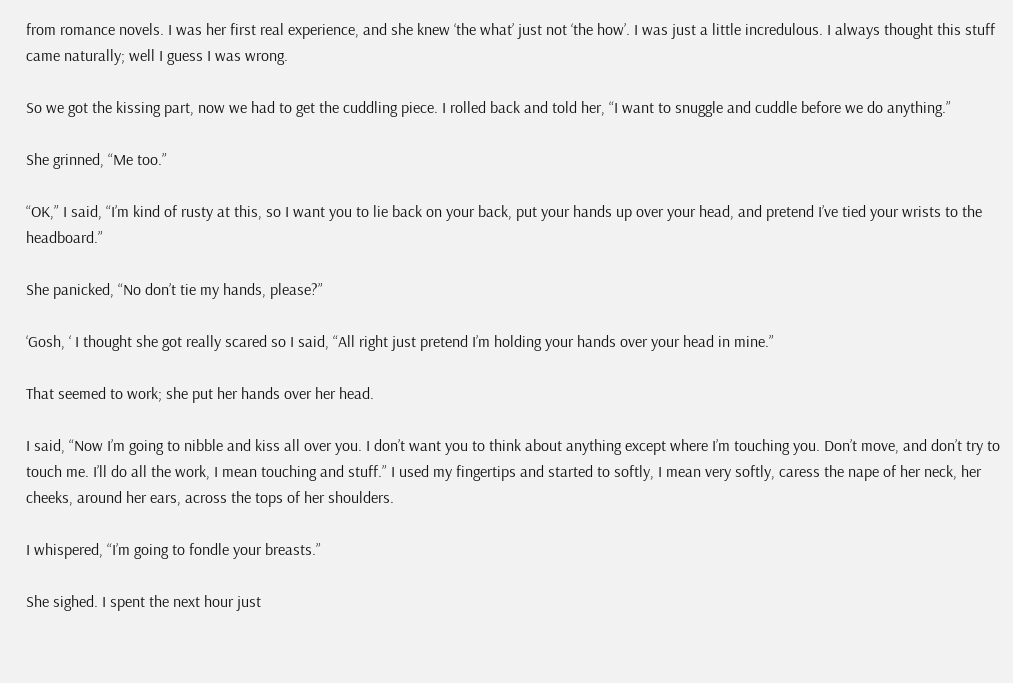from romance novels. I was her first real experience, and she knew ‘the what’ just not ‘the how’. I was just a little incredulous. I always thought this stuff came naturally; well I guess I was wrong.

So we got the kissing part, now we had to get the cuddling piece. I rolled back and told her, “I want to snuggle and cuddle before we do anything.”

She grinned, “Me too.”

“OK,” I said, “I’m kind of rusty at this, so I want you to lie back on your back, put your hands up over your head, and pretend I’ve tied your wrists to the headboard.”

She panicked, “No don’t tie my hands, please?”

‘Gosh, ‘ I thought she got really scared so I said, “All right just pretend I’m holding your hands over your head in mine.”

That seemed to work; she put her hands over her head.

I said, “Now I’m going to nibble and kiss all over you. I don’t want you to think about anything except where I’m touching you. Don’t move, and don’t try to touch me. I’ll do all the work, I mean touching and stuff.” I used my fingertips and started to softly, I mean very softly, caress the nape of her neck, her cheeks, around her ears, across the tops of her shoulders.

I whispered, “I’m going to fondle your breasts.”

She sighed. I spent the next hour just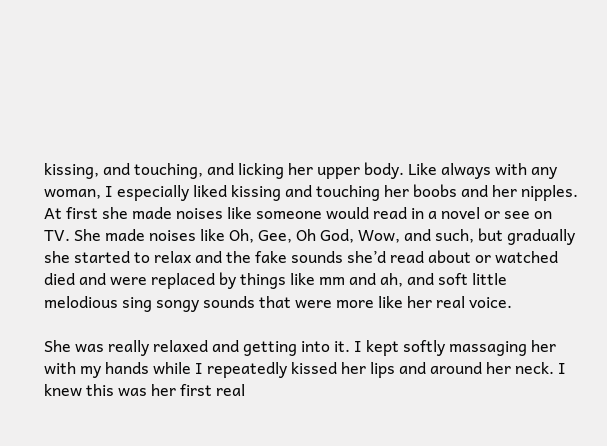kissing, and touching, and licking her upper body. Like always with any woman, I especially liked kissing and touching her boobs and her nipples. At first she made noises like someone would read in a novel or see on TV. She made noises like Oh, Gee, Oh God, Wow, and such, but gradually she started to relax and the fake sounds she’d read about or watched died and were replaced by things like mm and ah, and soft little melodious sing songy sounds that were more like her real voice.

She was really relaxed and getting into it. I kept softly massaging her with my hands while I repeatedly kissed her lips and around her neck. I knew this was her first real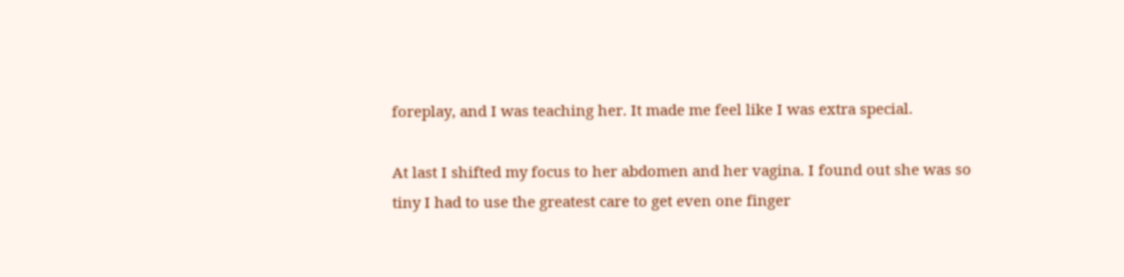foreplay, and I was teaching her. It made me feel like I was extra special.

At last I shifted my focus to her abdomen and her vagina. I found out she was so tiny I had to use the greatest care to get even one finger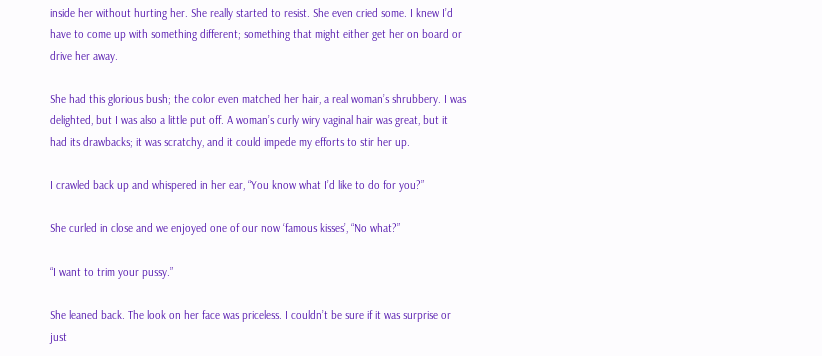inside her without hurting her. She really started to resist. She even cried some. I knew I’d have to come up with something different; something that might either get her on board or drive her away.

She had this glorious bush; the color even matched her hair, a real woman’s shrubbery. I was delighted, but I was also a little put off. A woman’s curly wiry vaginal hair was great, but it had its drawbacks; it was scratchy, and it could impede my efforts to stir her up.

I crawled back up and whispered in her ear, “You know what I’d like to do for you?”

She curled in close and we enjoyed one of our now ‘famous kisses’, “No what?”

“I want to trim your pussy.”

She leaned back. The look on her face was priceless. I couldn’t be sure if it was surprise or just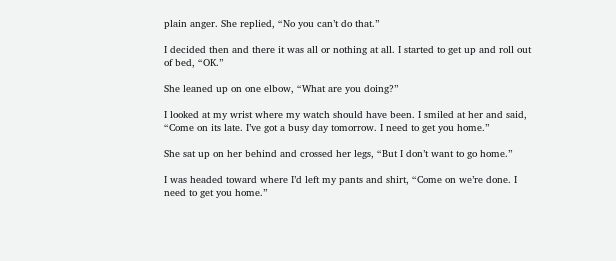plain anger. She replied, “No you can’t do that.”

I decided then and there it was all or nothing at all. I started to get up and roll out of bed, “OK.”

She leaned up on one elbow, “What are you doing?”

I looked at my wrist where my watch should have been. I smiled at her and said, “Come on its late. I’ve got a busy day tomorrow. I need to get you home.”

She sat up on her behind and crossed her legs, “But I don’t want to go home.”

I was headed toward where I’d left my pants and shirt, “Come on we’re done. I need to get you home.”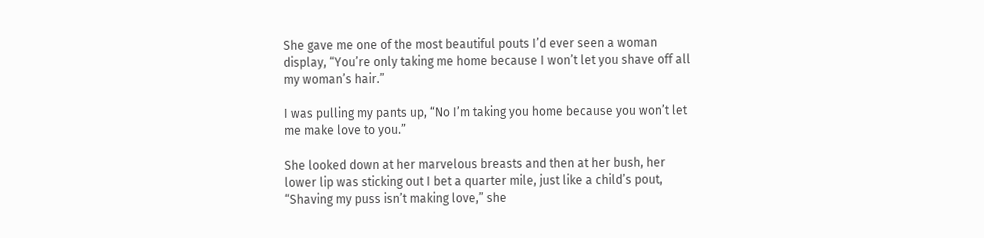She gave me one of the most beautiful pouts I’d ever seen a woman display, “You’re only taking me home because I won’t let you shave off all my woman’s hair.”

I was pulling my pants up, “No I’m taking you home because you won’t let me make love to you.”

She looked down at her marvelous breasts and then at her bush, her lower lip was sticking out I bet a quarter mile, just like a child’s pout, “Shaving my puss isn’t making love,” she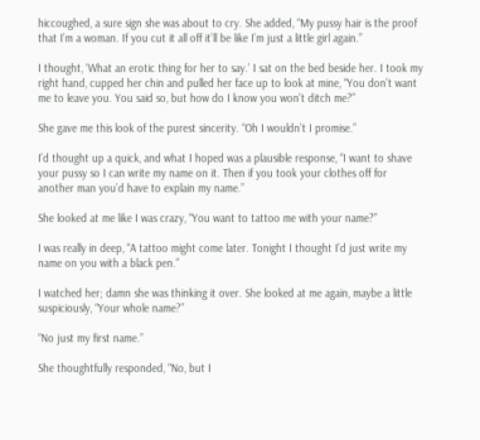hiccoughed, a sure sign she was about to cry. She added, “My pussy hair is the proof that I’m a woman. If you cut it all off it’ll be like I’m just a little girl again.”

I thought, ‘What an erotic thing for her to say.’ I sat on the bed beside her. I took my right hand, cupped her chin and pulled her face up to look at mine, “You don’t want me to leave you. You said so, but how do I know you won’t ditch me?”

She gave me this look of the purest sincerity. “Oh I wouldn’t I promise.”

I’d thought up a quick, and what I hoped was a plausible response, “I want to shave your pussy so I can write my name on it. Then if you took your clothes off for another man you’d have to explain my name.”

She looked at me like I was crazy, “You want to tattoo me with your name?”

I was really in deep, “A tattoo might come later. Tonight I thought I’d just write my name on you with a black pen.”

I watched her; damn she was thinking it over. She looked at me again, maybe a little suspiciously, “Your whole name?”

“No just my first name.”

She thoughtfully responded, “No, but I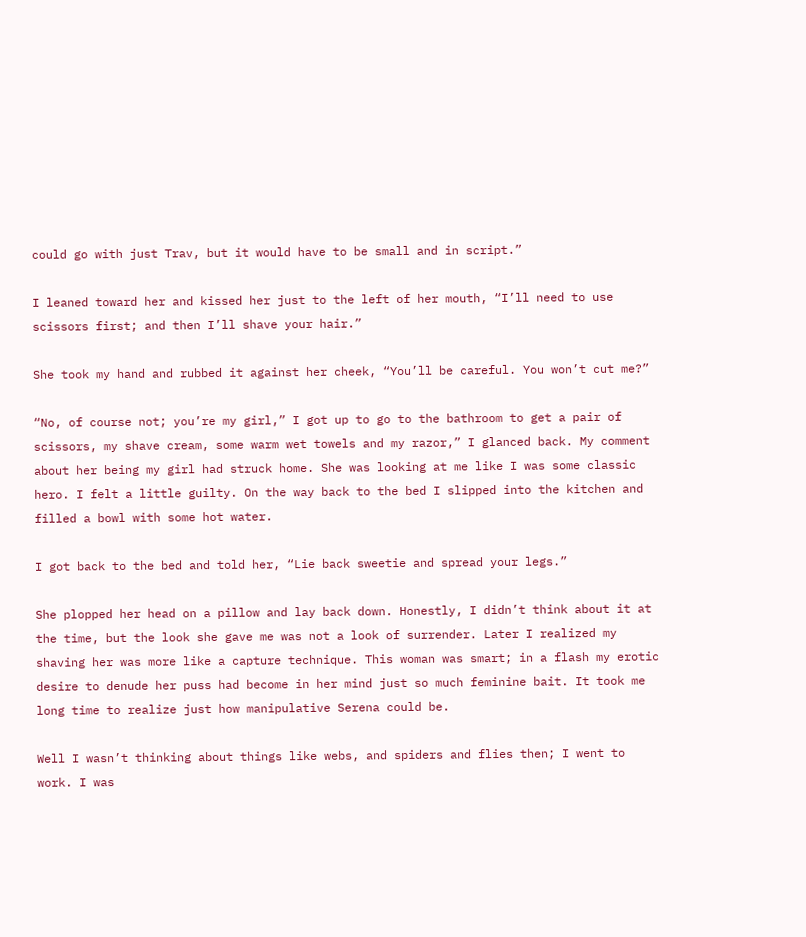could go with just Trav, but it would have to be small and in script.”

I leaned toward her and kissed her just to the left of her mouth, “I’ll need to use scissors first; and then I’ll shave your hair.”

She took my hand and rubbed it against her cheek, “You’ll be careful. You won’t cut me?”

“No, of course not; you’re my girl,” I got up to go to the bathroom to get a pair of scissors, my shave cream, some warm wet towels and my razor,” I glanced back. My comment about her being my girl had struck home. She was looking at me like I was some classic hero. I felt a little guilty. On the way back to the bed I slipped into the kitchen and filled a bowl with some hot water.

I got back to the bed and told her, “Lie back sweetie and spread your legs.”

She plopped her head on a pillow and lay back down. Honestly, I didn’t think about it at the time, but the look she gave me was not a look of surrender. Later I realized my shaving her was more like a capture technique. This woman was smart; in a flash my erotic desire to denude her puss had become in her mind just so much feminine bait. It took me long time to realize just how manipulative Serena could be.

Well I wasn’t thinking about things like webs, and spiders and flies then; I went to work. I was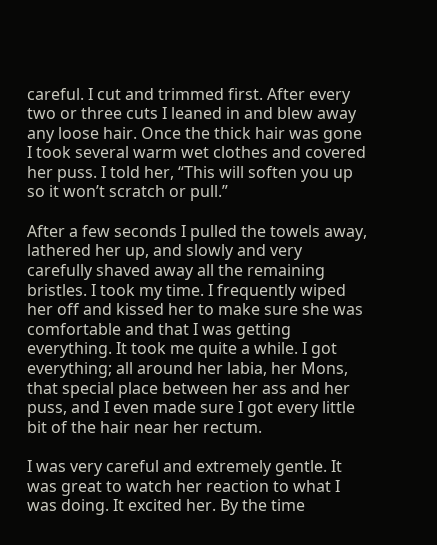careful. I cut and trimmed first. After every two or three cuts I leaned in and blew away any loose hair. Once the thick hair was gone I took several warm wet clothes and covered her puss. I told her, “This will soften you up so it won’t scratch or pull.”

After a few seconds I pulled the towels away, lathered her up, and slowly and very carefully shaved away all the remaining bristles. I took my time. I frequently wiped her off and kissed her to make sure she was comfortable and that I was getting everything. It took me quite a while. I got everything; all around her labia, her Mons, that special place between her ass and her puss, and I even made sure I got every little bit of the hair near her rectum.

I was very careful and extremely gentle. It was great to watch her reaction to what I was doing. It excited her. By the time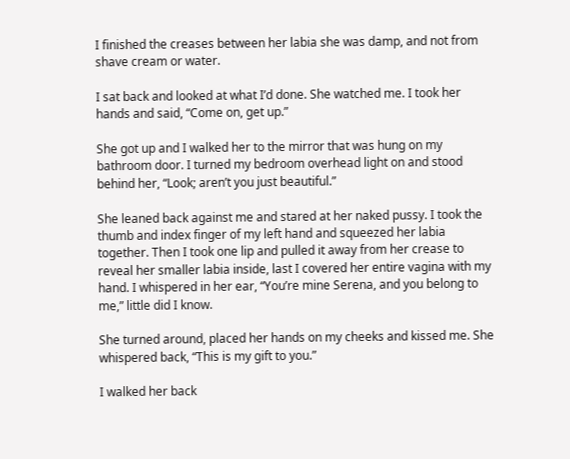I finished the creases between her labia she was damp, and not from shave cream or water.

I sat back and looked at what I’d done. She watched me. I took her hands and said, “Come on, get up.”

She got up and I walked her to the mirror that was hung on my bathroom door. I turned my bedroom overhead light on and stood behind her, “Look; aren’t you just beautiful.”

She leaned back against me and stared at her naked pussy. I took the thumb and index finger of my left hand and squeezed her labia together. Then I took one lip and pulled it away from her crease to reveal her smaller labia inside, last I covered her entire vagina with my hand. I whispered in her ear, “You’re mine Serena, and you belong to me,” little did I know.

She turned around, placed her hands on my cheeks and kissed me. She whispered back, “This is my gift to you.”

I walked her back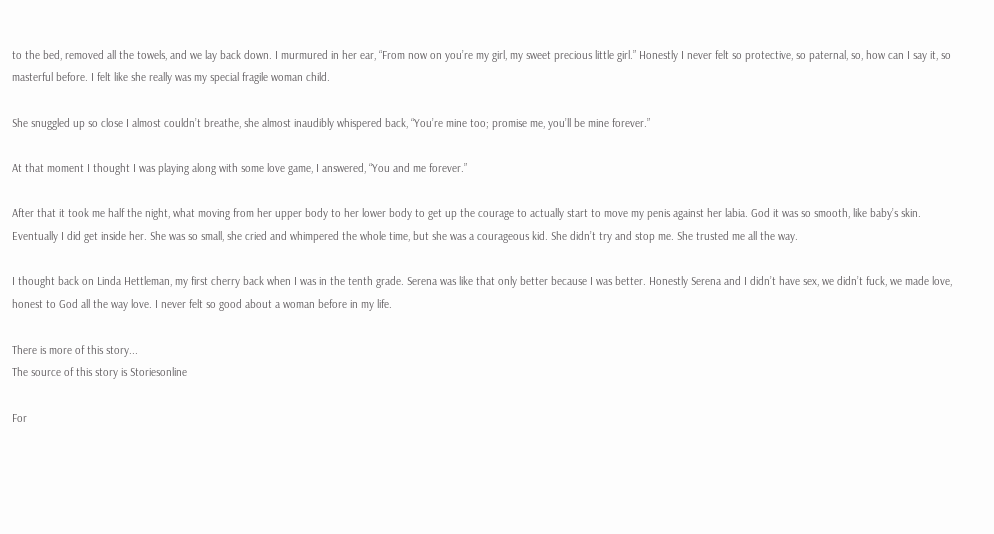to the bed, removed all the towels, and we lay back down. I murmured in her ear, “From now on you’re my girl, my sweet precious little girl.” Honestly I never felt so protective, so paternal, so, how can I say it, so masterful before. I felt like she really was my special fragile woman child.

She snuggled up so close I almost couldn’t breathe, she almost inaudibly whispered back, “You’re mine too; promise me, you’ll be mine forever.”

At that moment I thought I was playing along with some love game, I answered, “You and me forever.”

After that it took me half the night, what moving from her upper body to her lower body to get up the courage to actually start to move my penis against her labia. God it was so smooth, like baby’s skin. Eventually I did get inside her. She was so small, she cried and whimpered the whole time, but she was a courageous kid. She didn’t try and stop me. She trusted me all the way.

I thought back on Linda Hettleman, my first cherry back when I was in the tenth grade. Serena was like that only better because I was better. Honestly Serena and I didn’t have sex, we didn’t fuck, we made love, honest to God all the way love. I never felt so good about a woman before in my life.

There is more of this story...
The source of this story is Storiesonline

For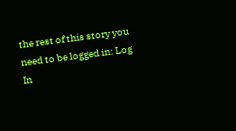the rest of this story you need to be logged in: Log In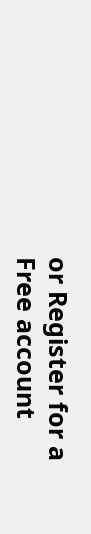or Register for a Free account